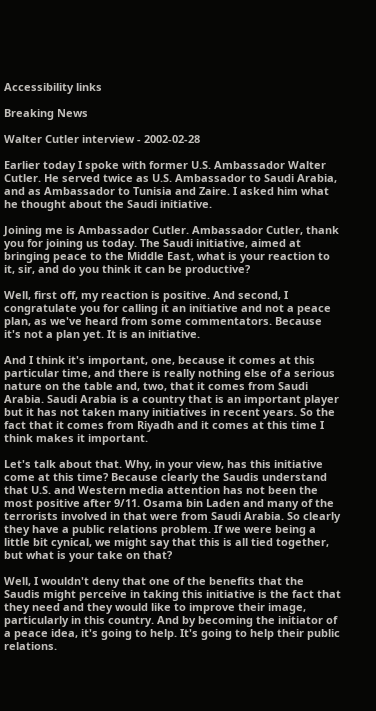Accessibility links

Breaking News

Walter Cutler interview - 2002-02-28

Earlier today I spoke with former U.S. Ambassador Walter Cutler. He served twice as U.S. Ambassador to Saudi Arabia, and as Ambassador to Tunisia and Zaire. I asked him what he thought about the Saudi initiative.

Joining me is Ambassador Cutler. Ambassador Cutler, thank you for joining us today. The Saudi initiative, aimed at bringing peace to the Middle East, what is your reaction to it, sir, and do you think it can be productive?

Well, first off, my reaction is positive. And second, I congratulate you for calling it an initiative and not a peace plan, as we've heard from some commentators. Because it's not a plan yet. It is an initiative.

And I think it's important, one, because it comes at this particular time, and there is really nothing else of a serious nature on the table and, two, that it comes from Saudi Arabia. Saudi Arabia is a country that is an important player but it has not taken many initiatives in recent years. So the fact that it comes from Riyadh and it comes at this time I think makes it important.

Let's talk about that. Why, in your view, has this initiative come at this time? Because clearly the Saudis understand that U.S. and Western media attention has not been the most positive after 9/11. Osama bin Laden and many of the terrorists involved in that were from Saudi Arabia. So clearly they have a public relations problem. If we were being a little bit cynical, we might say that this is all tied together, but what is your take on that?

Well, I wouldn't deny that one of the benefits that the Saudis might perceive in taking this initiative is the fact that they need and they would like to improve their image, particularly in this country. And by becoming the initiator of a peace idea, it's going to help. It's going to help their public relations.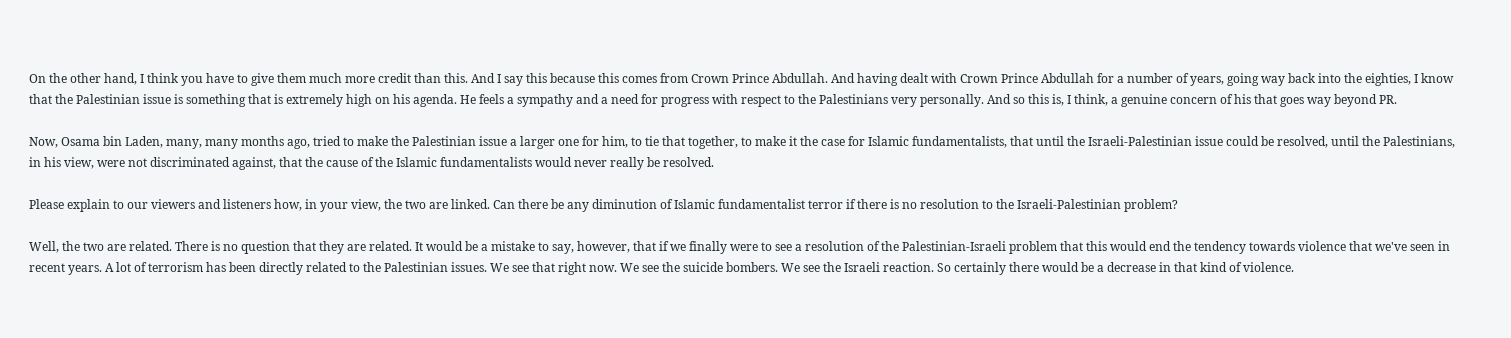On the other hand, I think you have to give them much more credit than this. And I say this because this comes from Crown Prince Abdullah. And having dealt with Crown Prince Abdullah for a number of years, going way back into the eighties, I know that the Palestinian issue is something that is extremely high on his agenda. He feels a sympathy and a need for progress with respect to the Palestinians very personally. And so this is, I think, a genuine concern of his that goes way beyond PR.

Now, Osama bin Laden, many, many months ago, tried to make the Palestinian issue a larger one for him, to tie that together, to make it the case for Islamic fundamentalists, that until the Israeli-Palestinian issue could be resolved, until the Palestinians, in his view, were not discriminated against, that the cause of the Islamic fundamentalists would never really be resolved.

Please explain to our viewers and listeners how, in your view, the two are linked. Can there be any diminution of Islamic fundamentalist terror if there is no resolution to the Israeli-Palestinian problem?

Well, the two are related. There is no question that they are related. It would be a mistake to say, however, that if we finally were to see a resolution of the Palestinian-Israeli problem that this would end the tendency towards violence that we've seen in recent years. A lot of terrorism has been directly related to the Palestinian issues. We see that right now. We see the suicide bombers. We see the Israeli reaction. So certainly there would be a decrease in that kind of violence.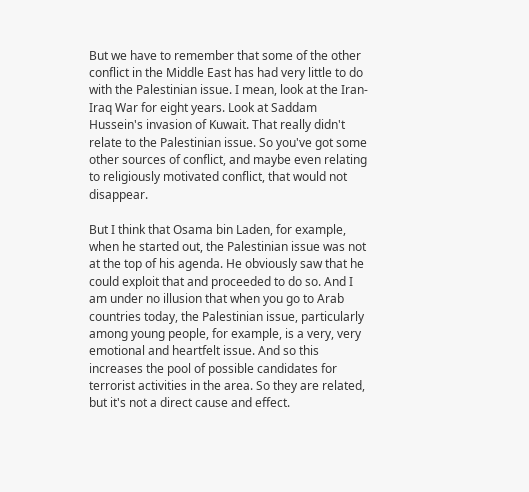But we have to remember that some of the other conflict in the Middle East has had very little to do with the Palestinian issue. I mean, look at the Iran-Iraq War for eight years. Look at Saddam Hussein's invasion of Kuwait. That really didn't relate to the Palestinian issue. So you've got some other sources of conflict, and maybe even relating to religiously motivated conflict, that would not disappear.

But I think that Osama bin Laden, for example, when he started out, the Palestinian issue was not at the top of his agenda. He obviously saw that he could exploit that and proceeded to do so. And I am under no illusion that when you go to Arab countries today, the Palestinian issue, particularly among young people, for example, is a very, very emotional and heartfelt issue. And so this increases the pool of possible candidates for terrorist activities in the area. So they are related, but it's not a direct cause and effect.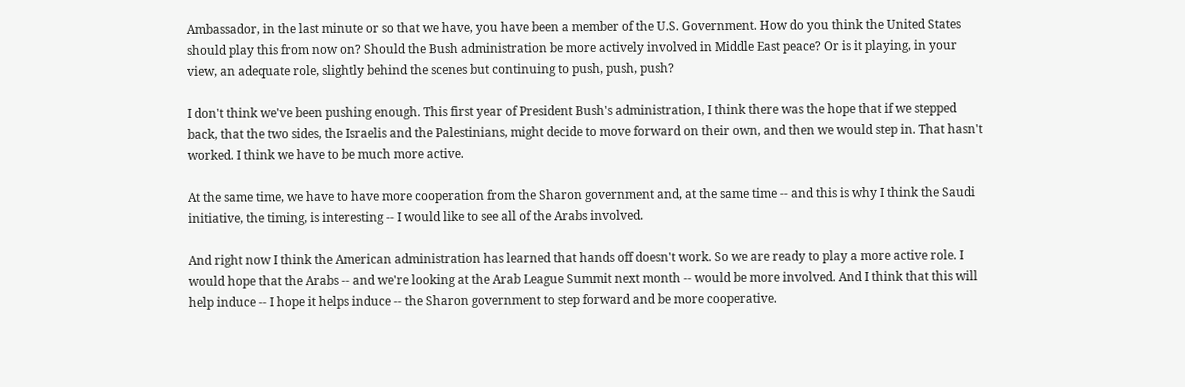Ambassador, in the last minute or so that we have, you have been a member of the U.S. Government. How do you think the United States should play this from now on? Should the Bush administration be more actively involved in Middle East peace? Or is it playing, in your view, an adequate role, slightly behind the scenes but continuing to push, push, push?

I don't think we've been pushing enough. This first year of President Bush's administration, I think there was the hope that if we stepped back, that the two sides, the Israelis and the Palestinians, might decide to move forward on their own, and then we would step in. That hasn't worked. I think we have to be much more active.

At the same time, we have to have more cooperation from the Sharon government and, at the same time -- and this is why I think the Saudi initiative, the timing, is interesting -- I would like to see all of the Arabs involved.

And right now I think the American administration has learned that hands off doesn't work. So we are ready to play a more active role. I would hope that the Arabs -- and we're looking at the Arab League Summit next month -- would be more involved. And I think that this will help induce -- I hope it helps induce -- the Sharon government to step forward and be more cooperative.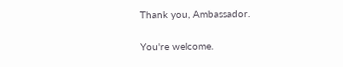Thank you, Ambassador.

You're welcome.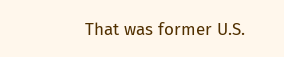That was former U.S.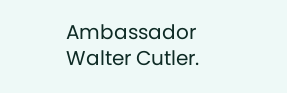Ambassador Walter Cutler.